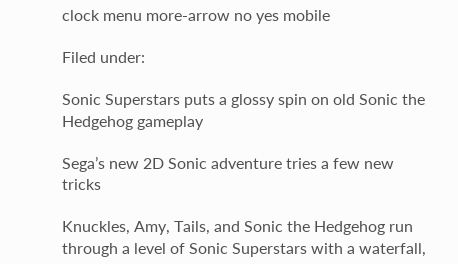clock menu more-arrow no yes mobile

Filed under:

Sonic Superstars puts a glossy spin on old Sonic the Hedgehog gameplay

Sega’s new 2D Sonic adventure tries a few new tricks

Knuckles, Amy, Tails, and Sonic the Hedgehog run through a level of Sonic Superstars with a waterfall,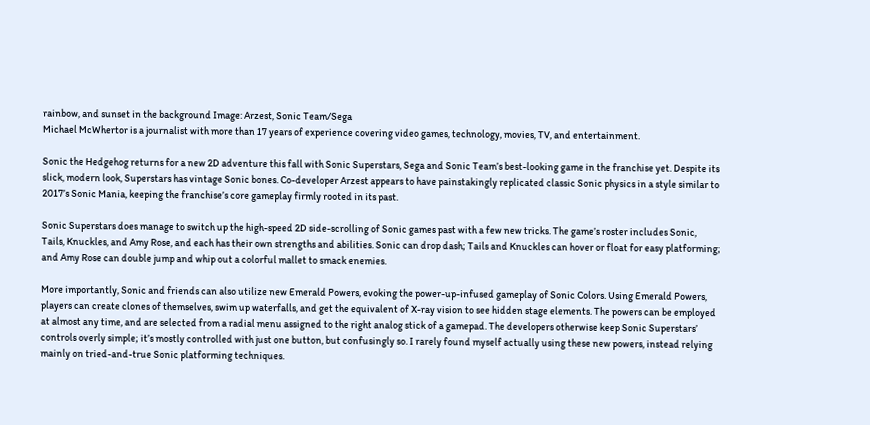rainbow, and sunset in the background Image: Arzest, Sonic Team/Sega
Michael McWhertor is a journalist with more than 17 years of experience covering video games, technology, movies, TV, and entertainment.

Sonic the Hedgehog returns for a new 2D adventure this fall with Sonic Superstars, Sega and Sonic Team’s best-looking game in the franchise yet. Despite its slick, modern look, Superstars has vintage Sonic bones. Co-developer Arzest appears to have painstakingly replicated classic Sonic physics in a style similar to 2017’s Sonic Mania, keeping the franchise’s core gameplay firmly rooted in its past.

Sonic Superstars does manage to switch up the high-speed 2D side-scrolling of Sonic games past with a few new tricks. The game’s roster includes Sonic, Tails, Knuckles, and Amy Rose, and each has their own strengths and abilities. Sonic can drop dash; Tails and Knuckles can hover or float for easy platforming; and Amy Rose can double jump and whip out a colorful mallet to smack enemies.

More importantly, Sonic and friends can also utilize new Emerald Powers, evoking the power-up-infused gameplay of Sonic Colors. Using Emerald Powers, players can create clones of themselves, swim up waterfalls, and get the equivalent of X-ray vision to see hidden stage elements. The powers can be employed at almost any time, and are selected from a radial menu assigned to the right analog stick of a gamepad. The developers otherwise keep Sonic Superstars’ controls overly simple; it’s mostly controlled with just one button, but confusingly so. I rarely found myself actually using these new powers, instead relying mainly on tried-and-true Sonic platforming techniques.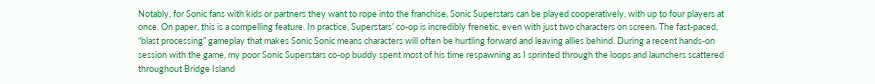Notably, for Sonic fans with kids or partners they want to rope into the franchise, Sonic Superstars can be played cooperatively, with up to four players at once. On paper, this is a compelling feature. In practice, Superstars’ co-op is incredibly frenetic, even with just two characters on screen. The fast-paced, “blast processing” gameplay that makes Sonic Sonic means characters will often be hurtling forward and leaving allies behind. During a recent hands-on session with the game, my poor Sonic Superstars co-op buddy spent most of his time respawning as I sprinted through the loops and launchers scattered throughout Bridge Island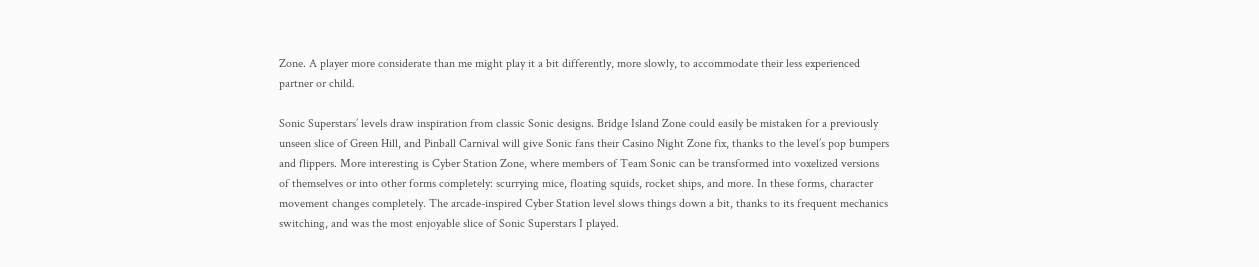Zone. A player more considerate than me might play it a bit differently, more slowly, to accommodate their less experienced partner or child.

Sonic Superstars’ levels draw inspiration from classic Sonic designs. Bridge Island Zone could easily be mistaken for a previously unseen slice of Green Hill, and Pinball Carnival will give Sonic fans their Casino Night Zone fix, thanks to the level’s pop bumpers and flippers. More interesting is Cyber Station Zone, where members of Team Sonic can be transformed into voxelized versions of themselves or into other forms completely: scurrying mice, floating squids, rocket ships, and more. In these forms, character movement changes completely. The arcade-inspired Cyber Station level slows things down a bit, thanks to its frequent mechanics switching, and was the most enjoyable slice of Sonic Superstars I played.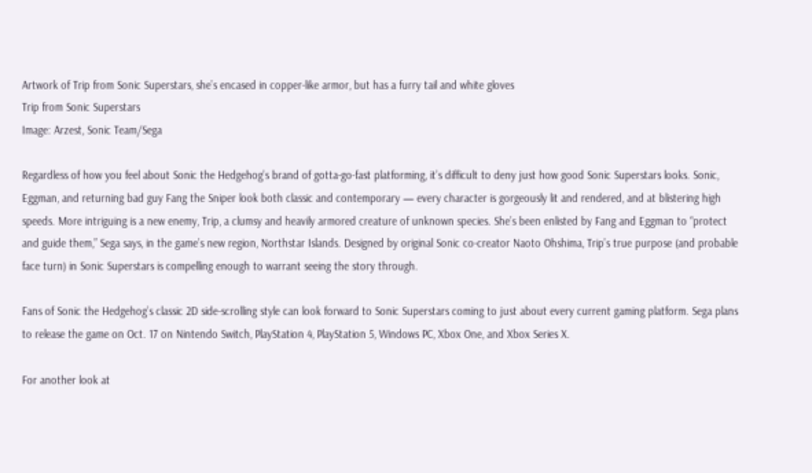Artwork of Trip from Sonic Superstars, she’s encased in copper-like armor, but has a furry tail and white gloves
Trip from Sonic Superstars
Image: Arzest, Sonic Team/Sega

Regardless of how you feel about Sonic the Hedgehog’s brand of gotta-go-fast platforming, it’s difficult to deny just how good Sonic Superstars looks. Sonic, Eggman, and returning bad guy Fang the Sniper look both classic and contemporary — every character is gorgeously lit and rendered, and at blistering high speeds. More intriguing is a new enemy, Trip, a clumsy and heavily armored creature of unknown species. She’s been enlisted by Fang and Eggman to “protect and guide them,” Sega says, in the game’s new region, Northstar Islands. Designed by original Sonic co-creator Naoto Ohshima, Trip’s true purpose (and probable face turn) in Sonic Superstars is compelling enough to warrant seeing the story through.

Fans of Sonic the Hedgehog’s classic 2D side-scrolling style can look forward to Sonic Superstars coming to just about every current gaming platform. Sega plans to release the game on Oct. 17 on Nintendo Switch, PlayStation 4, PlayStation 5, Windows PC, Xbox One, and Xbox Series X.

For another look at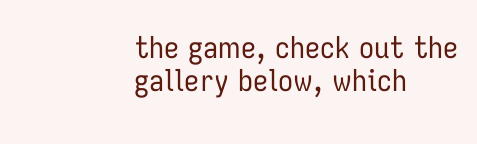the game, check out the gallery below, which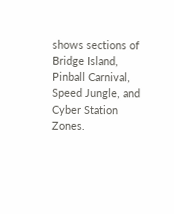shows sections of Bridge Island, Pinball Carnival, Speed Jungle, and Cyber Station Zones.